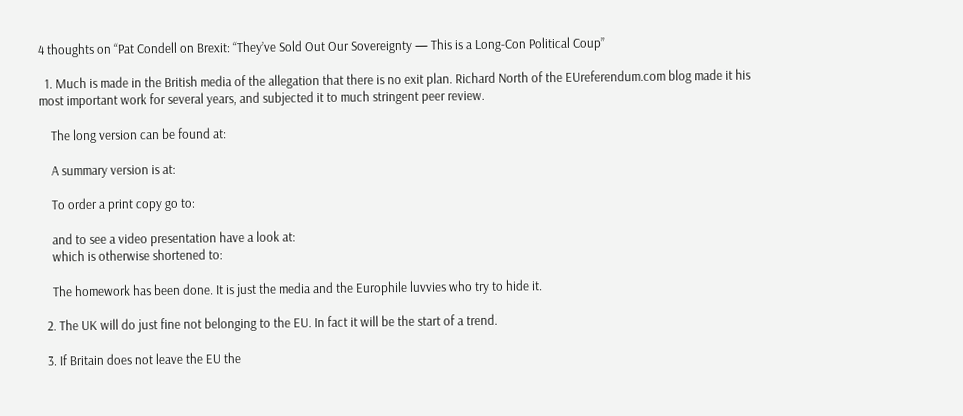4 thoughts on “Pat Condell on Brexit: “They’ve Sold Out Our Sovereignty — This is a Long-Con Political Coup”

  1. Much is made in the British media of the allegation that there is no exit plan. Richard North of the EUreferendum.com blog made it his most important work for several years, and subjected it to much stringent peer review.

    The long version can be found at:

    A summary version is at:

    To order a print copy go to:

    and to see a video presentation have a look at:
    which is otherwise shortened to:

    The homework has been done. It is just the media and the Europhile luvvies who try to hide it.

  2. The UK will do just fine not belonging to the EU. In fact it will be the start of a trend.

  3. If Britain does not leave the EU the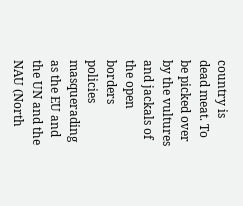country is dead meat. To be picked over by the vultures and jackals of the open borders policies masquerading as the EU and the UN and the NAU (North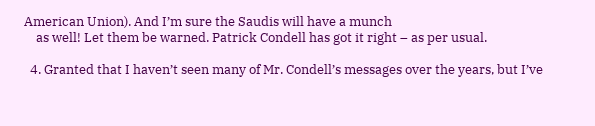American Union). And I’m sure the Saudis will have a munch
    as well! Let them be warned. Patrick Condell has got it right – as per usual.

  4. Granted that I haven’t seen many of Mr. Condell’s messages over the years, but I’ve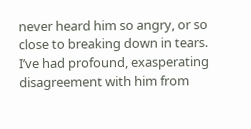never heard him so angry, or so close to breaking down in tears. I’ve had profound, exasperating disagreement with him from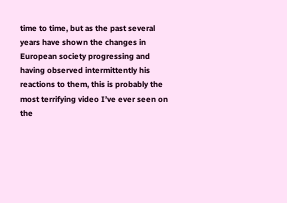time to time, but as the past several years have shown the changes in European society progressing and having observed intermittently his reactions to them, this is probably the most terrifying video I’ve ever seen on the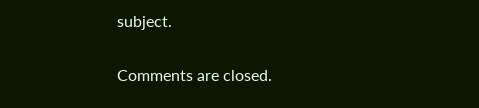subject.

Comments are closed.